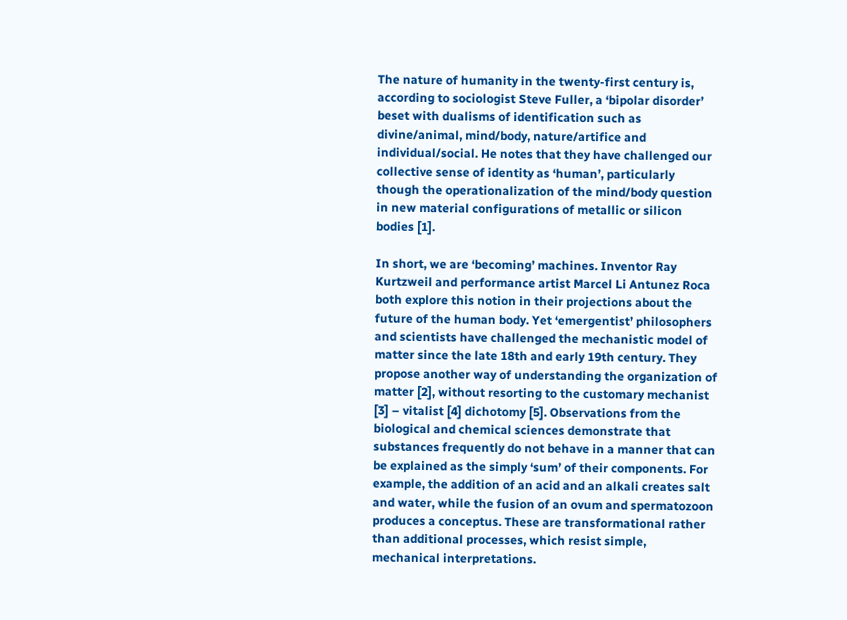The nature of humanity in the twenty-first century is, according to sociologist Steve Fuller, a ‘bipolar disorder’ beset with dualisms of identification such as divine/animal, mind/body, nature/artifice and individual/social. He notes that they have challenged our collective sense of identity as ‘human’, particularly though the operationalization of the mind/body question in new material configurations of metallic or silicon bodies [1].

In short, we are ‘becoming’ machines. Inventor Ray Kurtzweil and performance artist Marcel Li Antunez Roca both explore this notion in their projections about the future of the human body. Yet ‘emergentist’ philosophers and scientists have challenged the mechanistic model of matter since the late 18th and early 19th century. They propose another way of understanding the organization of matter [2], without resorting to the customary mechanist  [3] – vitalist [4] dichotomy [5]. Observations from the biological and chemical sciences demonstrate that substances frequently do not behave in a manner that can be explained as the simply ‘sum’ of their components. For example, the addition of an acid and an alkali creates salt and water, while the fusion of an ovum and spermatozoon produces a conceptus. These are transformational rather than additional processes, which resist simple, mechanical interpretations.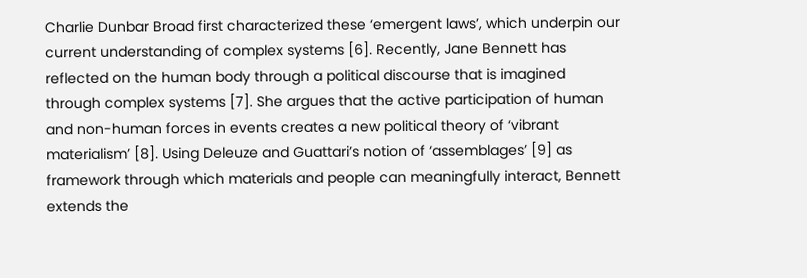Charlie Dunbar Broad first characterized these ‘emergent laws’, which underpin our current understanding of complex systems [6]. Recently, Jane Bennett has reflected on the human body through a political discourse that is imagined through complex systems [7]. She argues that the active participation of human and non-human forces in events creates a new political theory of ‘vibrant materialism’ [8]. Using Deleuze and Guattari’s notion of ‘assemblages’ [9] as framework through which materials and people can meaningfully interact, Bennett extends the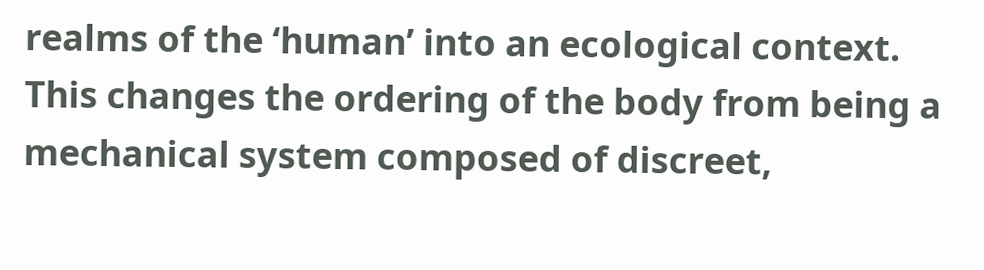realms of the ‘human’ into an ecological context. This changes the ordering of the body from being a mechanical system composed of discreet,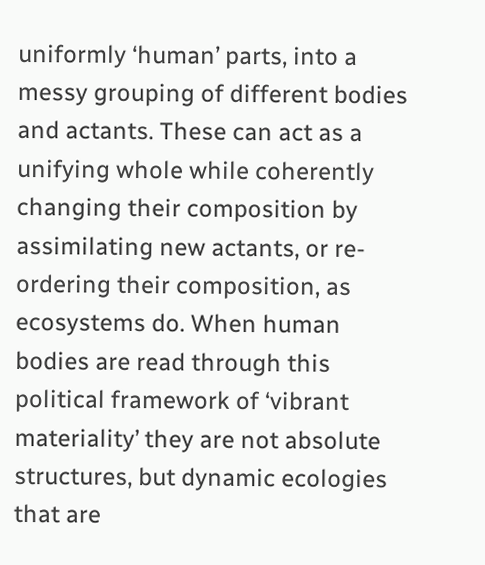uniformly ‘human’ parts, into a messy grouping of different bodies and actants. These can act as a unifying whole while coherently changing their composition by assimilating new actants, or re-ordering their composition, as ecosystems do. When human bodies are read through this political framework of ‘vibrant materiality’ they are not absolute structures, but dynamic ecologies that are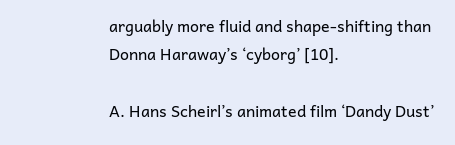arguably more fluid and shape-shifting than Donna Haraway’s ‘cyborg’ [10].

A. Hans Scheirl’s animated film ‘Dandy Dust’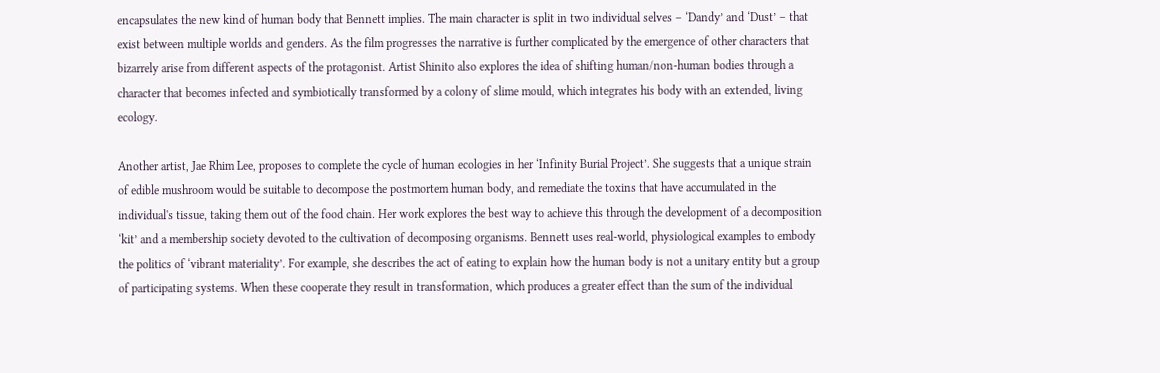encapsulates the new kind of human body that Bennett implies. The main character is split in two individual selves – ‘Dandy’ and ‘Dust’ – that exist between multiple worlds and genders. As the film progresses the narrative is further complicated by the emergence of other characters that bizarrely arise from different aspects of the protagonist. Artist Shinito also explores the idea of shifting human/non-human bodies through a character that becomes infected and symbiotically transformed by a colony of slime mould, which integrates his body with an extended, living ecology.

Another artist, Jae Rhim Lee, proposes to complete the cycle of human ecologies in her ‘Infinity Burial Project’. She suggests that a unique strain of edible mushroom would be suitable to decompose the postmortem human body, and remediate the toxins that have accumulated in the individual's tissue, taking them out of the food chain. Her work explores the best way to achieve this through the development of a decomposition ‘kit’ and a membership society devoted to the cultivation of decomposing organisms. Bennett uses real-world, physiological examples to embody the politics of ‘vibrant materiality’. For example, she describes the act of eating to explain how the human body is not a unitary entity but a group of participating systems. When these cooperate they result in transformation, which produces a greater effect than the sum of the individual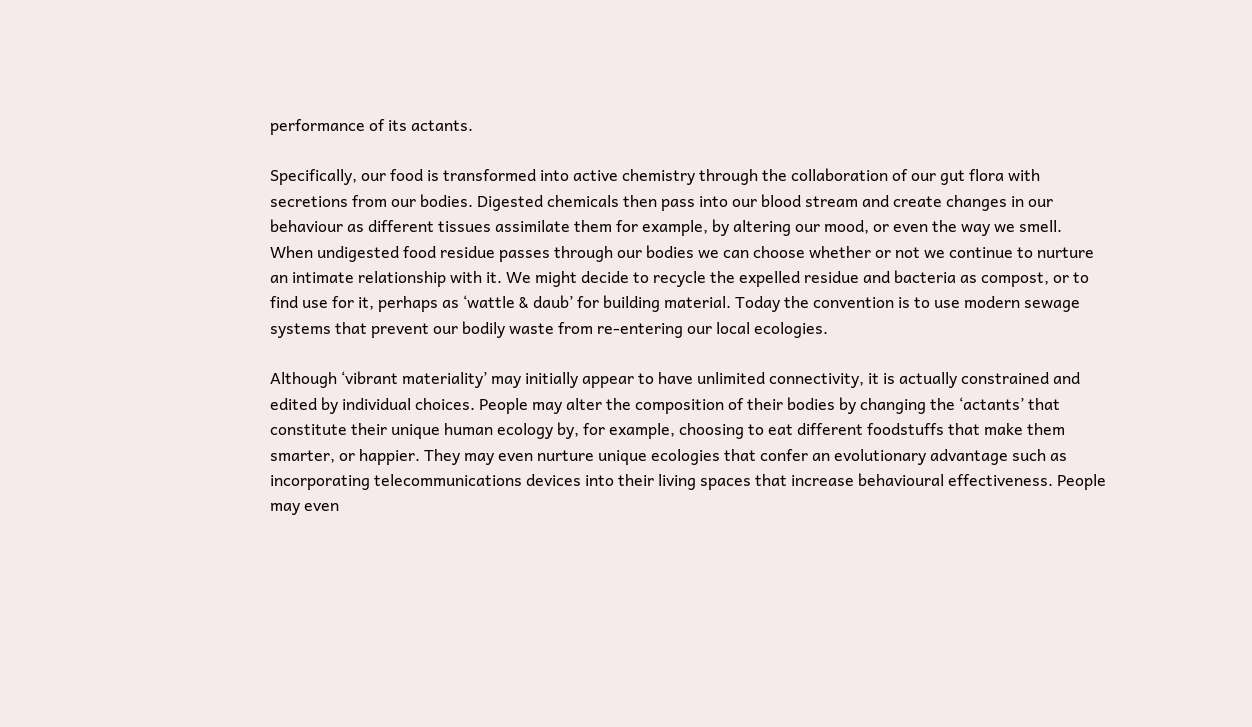performance of its actants.

Specifically, our food is transformed into active chemistry through the collaboration of our gut flora with secretions from our bodies. Digested chemicals then pass into our blood stream and create changes in our behaviour as different tissues assimilate them for example, by altering our mood, or even the way we smell. When undigested food residue passes through our bodies we can choose whether or not we continue to nurture an intimate relationship with it. We might decide to recycle the expelled residue and bacteria as compost, or to find use for it, perhaps as ‘wattle & daub’ for building material. Today the convention is to use modern sewage systems that prevent our bodily waste from re-entering our local ecologies.

Although ‘vibrant materiality’ may initially appear to have unlimited connectivity, it is actually constrained and edited by individual choices. People may alter the composition of their bodies by changing the ‘actants’ that constitute their unique human ecology by, for example, choosing to eat different foodstuffs that make them smarter, or happier. They may even nurture unique ecologies that confer an evolutionary advantage such as incorporating telecommunications devices into their living spaces that increase behavioural effectiveness. People may even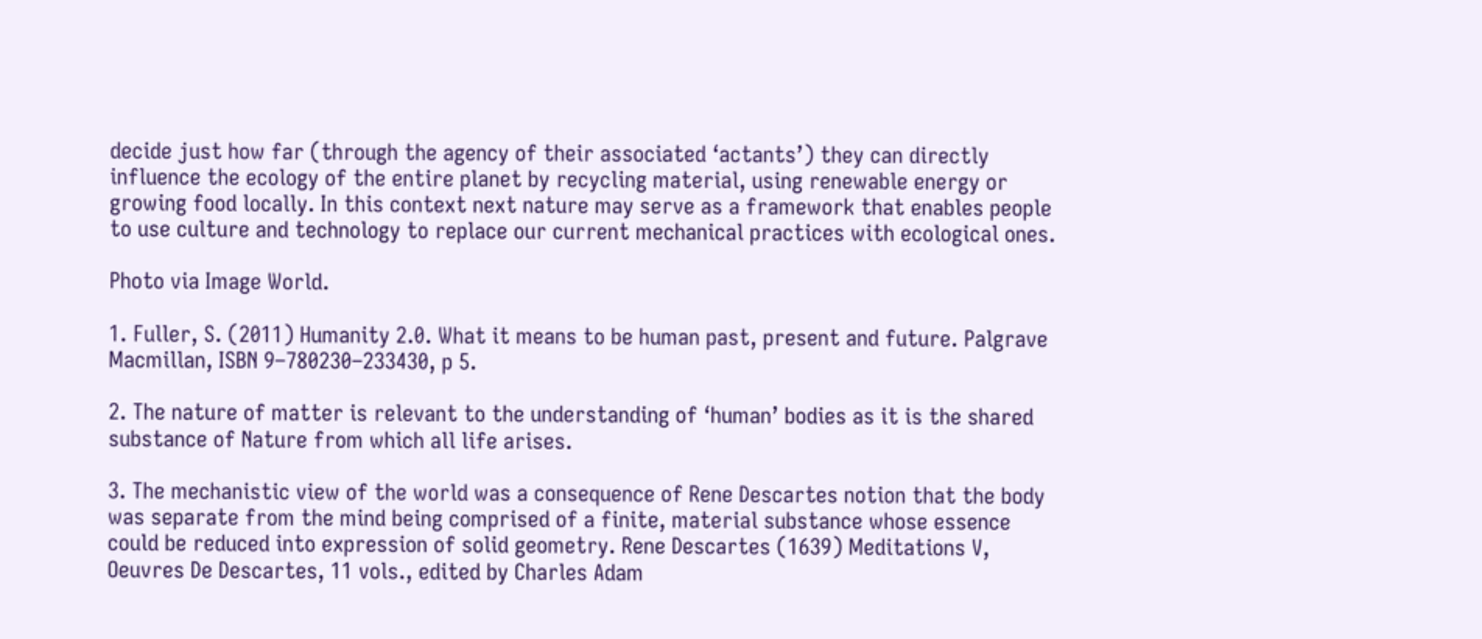decide just how far (through the agency of their associated ‘actants’) they can directly influence the ecology of the entire planet by recycling material, using renewable energy or growing food locally. In this context next nature may serve as a framework that enables people to use culture and technology to replace our current mechanical practices with ecological ones.

Photo via Image World.

1. Fuller, S. (2011) Humanity 2.0. What it means to be human past, present and future. Palgrave Macmillan, ISBN 9–780230–233430, p 5.

2. The nature of matter is relevant to the understanding of ‘human’ bodies as it is the shared substance of Nature from which all life arises.

3. The mechanistic view of the world was a consequence of Rene Descartes notion that the body was separate from the mind being comprised of a finite, material substance whose essence could be reduced into expression of solid geometry. Rene Descartes (1639) Meditations V, Oeuvres De Descartes, 11 vols., edited by Charles Adam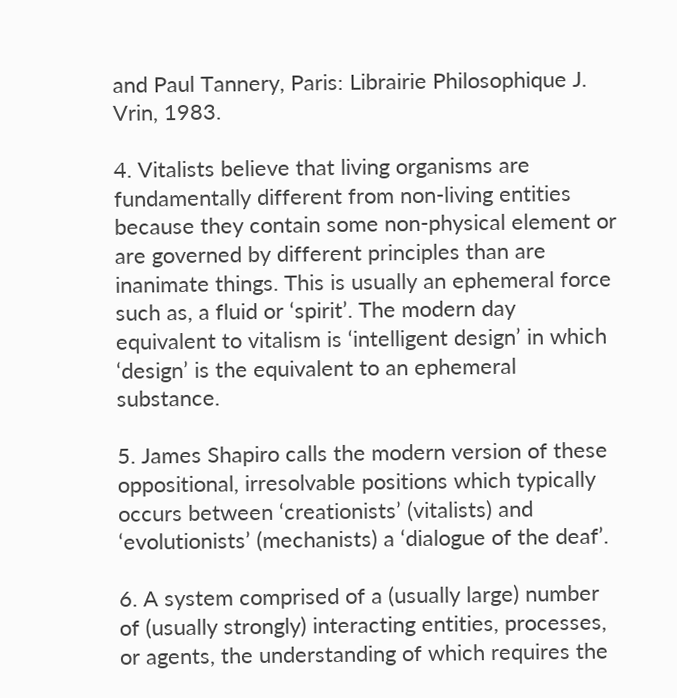and Paul Tannery, Paris: Librairie Philosophique J. Vrin, 1983.

4. Vitalists believe that living organisms are fundamentally different from non-living entities because they contain some non-physical element or are governed by different principles than are inanimate things. This is usually an ephemeral force such as, a fluid or ‘spirit’. The modern day equivalent to vitalism is ‘intelligent design’ in which ‘design’ is the equivalent to an ephemeral substance.

5. James Shapiro calls the modern version of these oppositional, irresolvable positions which typically occurs between ‘creationists’ (vitalists) and ‘evolutionists’ (mechanists) a ‘dialogue of the deaf’.

6. A system comprised of a (usually large) number of (usually strongly) interacting entities, processes, or agents, the understanding of which requires the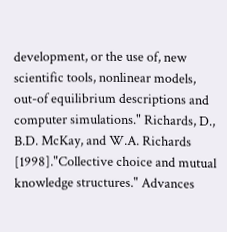development, or the use of, new scientific tools, nonlinear models, out-of equilibrium descriptions and computer simulations." Richards, D., B.D. McKay, and W.A. Richards [1998]."Collective choice and mutual knowledge structures." Advances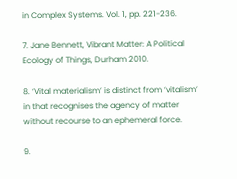in Complex Systems. Vol. 1, pp. 221-236.

7. Jane Bennett, Vibrant Matter: A Political Ecology of Things, Durham 2010.

8. ‘Vital materialism’ is distinct from ‘vitalism’ in that recognises the agency of matter without recourse to an ephemeral force.

9.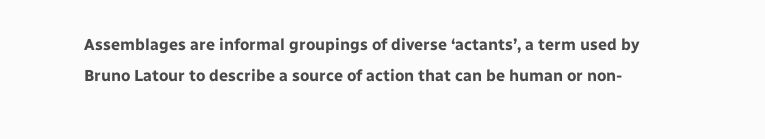Assemblages are informal groupings of diverse ‘actants’, a term used by Bruno Latour to describe a source of action that can be human or non-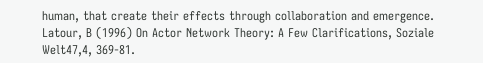human, that create their effects through collaboration and emergence. Latour, B (1996) On Actor Network Theory: A Few Clarifications, Soziale Welt47,4, 369-81.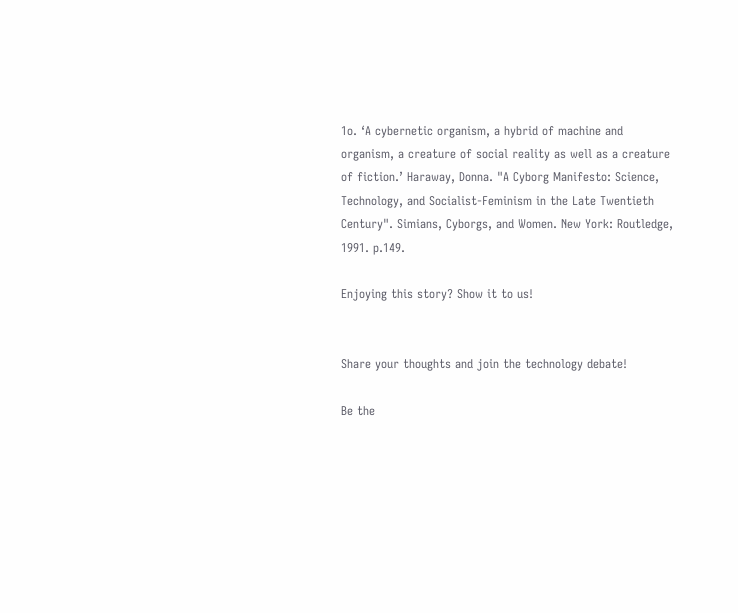1o. ‘A cybernetic organism, a hybrid of machine and organism, a creature of social reality as well as a creature of fiction.’ Haraway, Donna. "A Cyborg Manifesto: Science, Technology, and Socialist-Feminism in the Late Twentieth Century". Simians, Cyborgs, and Women. New York: Routledge, 1991. p.149.

Enjoying this story? Show it to us!


Share your thoughts and join the technology debate!

Be the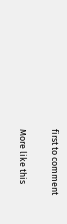first to comment

More like this